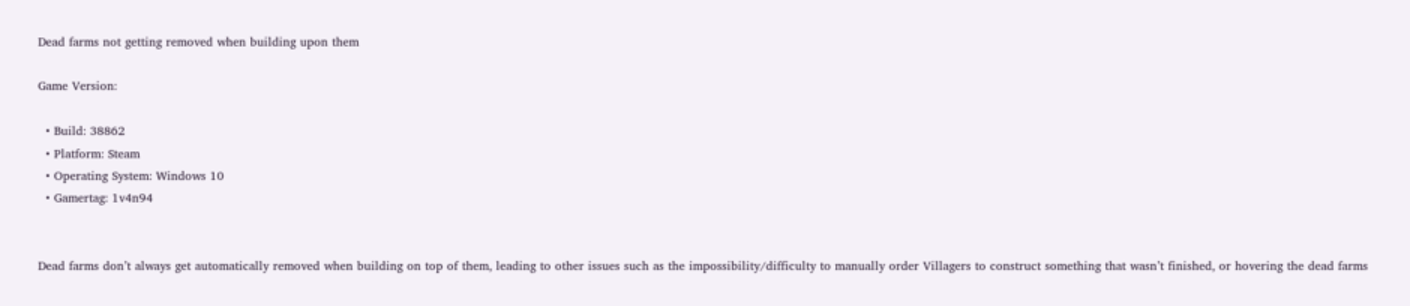Dead farms not getting removed when building upon them

Game Version:

  • Build: 38862
  • Platform: Steam
  • Operating System: Windows 10
  • Gamertag: 1v4n94


Dead farms don’t always get automatically removed when building on top of them, leading to other issues such as the impossibility/difficulty to manually order Villagers to construct something that wasn’t finished, or hovering the dead farms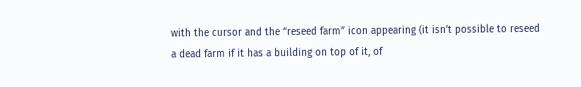with the cursor and the “reseed farm” icon appearing (it isn’t possible to reseed a dead farm if it has a building on top of it, of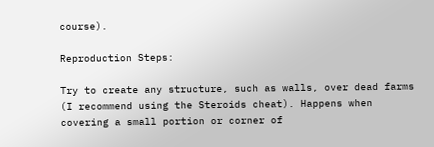course).

Reproduction Steps:

Try to create any structure, such as walls, over dead farms (I recommend using the Steroids cheat). Happens when covering a small portion or corner of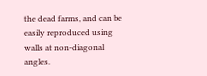the dead farms, and can be easily reproduced using walls at non-diagonal angles.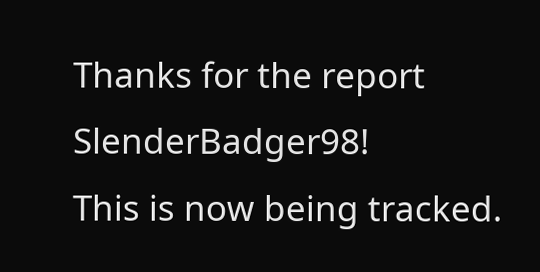Thanks for the report SlenderBadger98!
This is now being tracked.